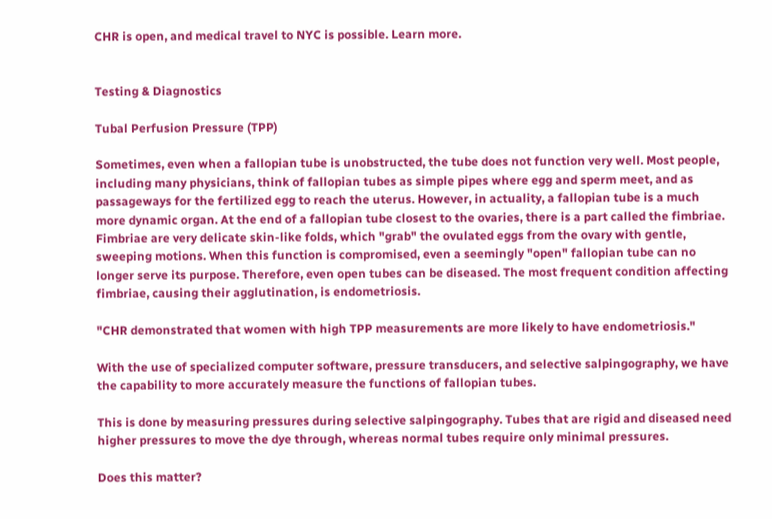CHR is open, and medical travel to NYC is possible. Learn more.


Testing & Diagnostics

Tubal Perfusion Pressure (TPP)

Sometimes, even when a fallopian tube is unobstructed, the tube does not function very well. Most people, including many physicians, think of fallopian tubes as simple pipes where egg and sperm meet, and as passageways for the fertilized egg to reach the uterus. However, in actuality, a fallopian tube is a much more dynamic organ. At the end of a fallopian tube closest to the ovaries, there is a part called the fimbriae. Fimbriae are very delicate skin-like folds, which "grab" the ovulated eggs from the ovary with gentle, sweeping motions. When this function is compromised, even a seemingly "open" fallopian tube can no longer serve its purpose. Therefore, even open tubes can be diseased. The most frequent condition affecting fimbriae, causing their agglutination, is endometriosis.

"CHR demonstrated that women with high TPP measurements are more likely to have endometriosis."

With the use of specialized computer software, pressure transducers, and selective salpingography, we have the capability to more accurately measure the functions of fallopian tubes.

This is done by measuring pressures during selective salpingography. Tubes that are rigid and diseased need higher pressures to move the dye through, whereas normal tubes require only minimal pressures.

Does this matter?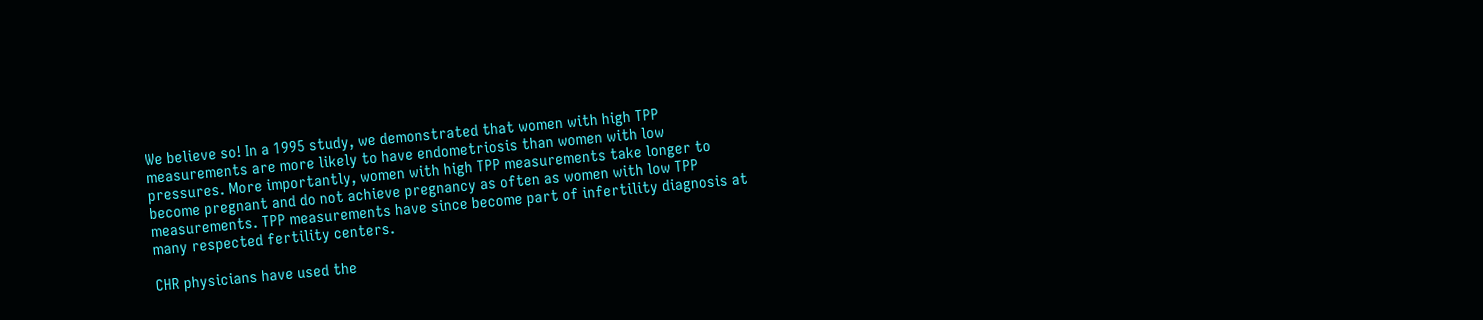We believe so! In a 1995 study, we demonstrated that women with high TPP measurements are more likely to have endometriosis than women with low pressures. More importantly, women with high TPP measurements take longer to become pregnant and do not achieve pregnancy as often as women with low TPP measurements. TPP measurements have since become part of infertility diagnosis at many respected fertility centers.

CHR physicians have used the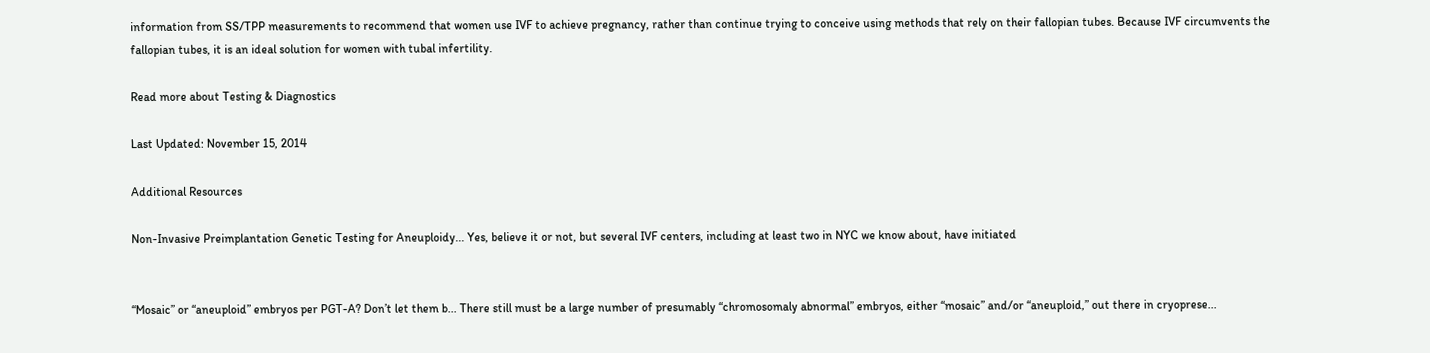information from SS/TPP measurements to recommend that women use IVF to achieve pregnancy, rather than continue trying to conceive using methods that rely on their fallopian tubes. Because IVF circumvents the fallopian tubes, it is an ideal solution for women with tubal infertility.

Read more about Testing & Diagnostics

Last Updated: November 15, 2014

Additional Resources

Non-Invasive Preimplantation Genetic Testing for Aneuploidy... Yes, believe it or not, but several IVF centers, including at least two in NYC we know about, have initiated


“Mosaic” or “aneuploid” embryos per PGT-A? Don’t let them b... There still must be a large number of presumably “chromosomaly abnormal” embryos, either “mosaic” and/or “aneuploid,” out there in cryoprese...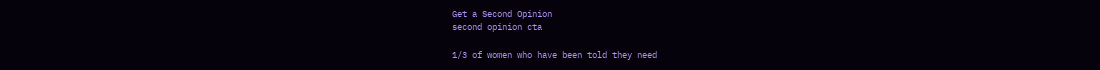Get a Second Opinion
second opinion cta

1/3 of women who have been told they need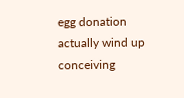egg donation actually wind up conceiving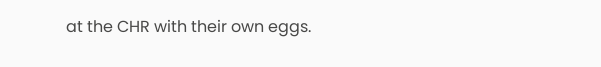at the CHR with their own eggs.